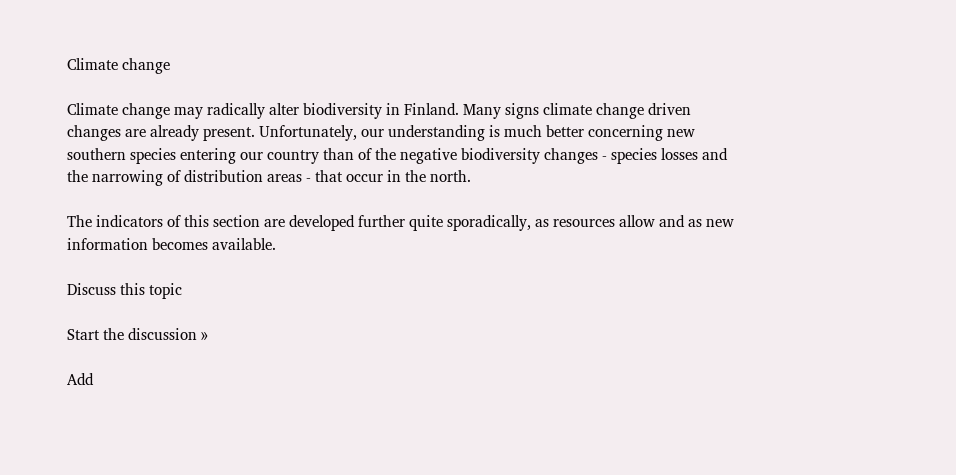Climate change

Climate change may radically alter biodiversity in Finland. Many signs climate change driven changes are already present. Unfortunately, our understanding is much better concerning new southern species entering our country than of the negative biodiversity changes - species losses and the narrowing of distribution areas - that occur in the north.

The indicators of this section are developed further quite sporadically, as resources allow and as new information becomes available.

Discuss this topic

Start the discussion »

Add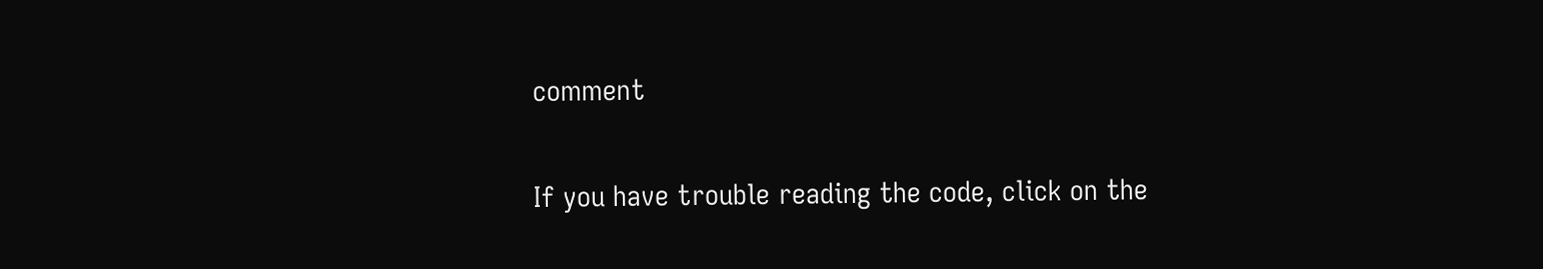comment

If you have trouble reading the code, click on the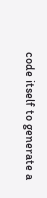code itself to generate a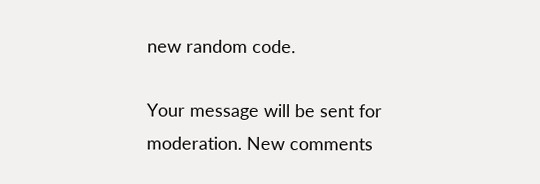new random code.

Your message will be sent for moderation. New comments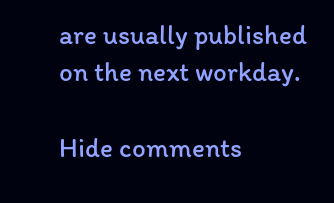are usually published on the next workday.

Hide comments